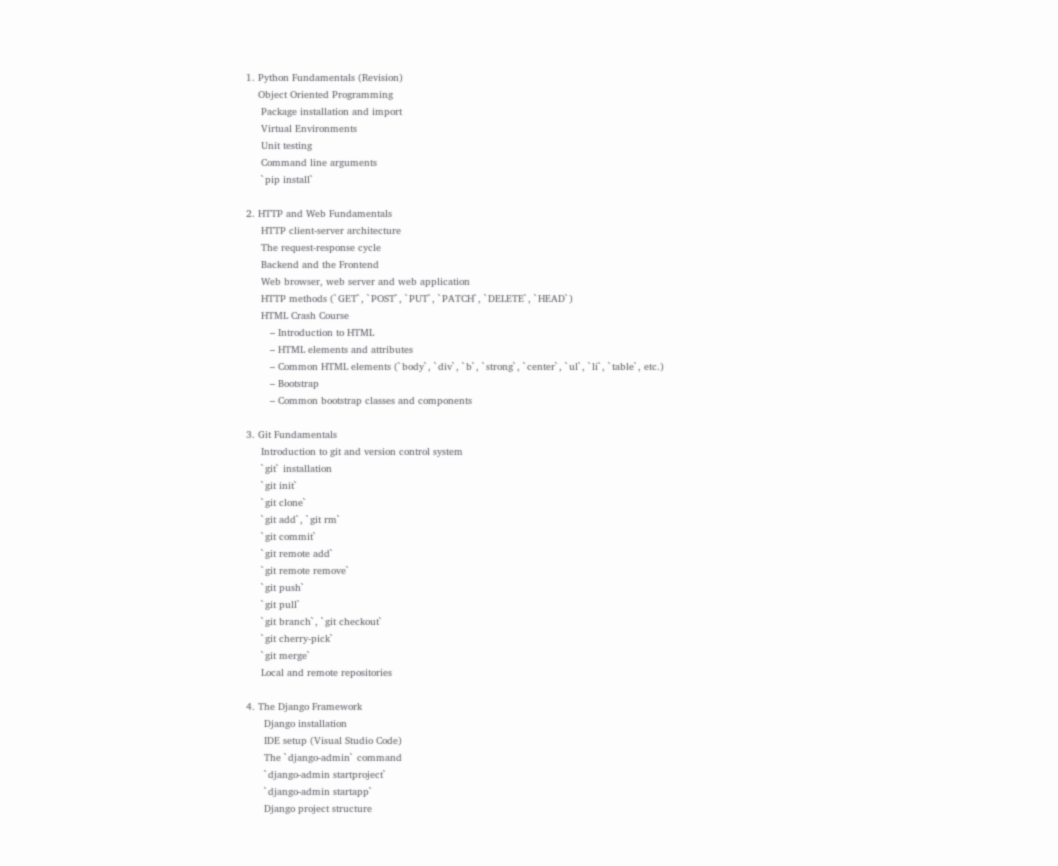1. Python Fundamentals (Revision)
    Object Oriented Programming
     Package installation and import
     Virtual Environments
     Unit testing
     Command line arguments
     `pip install`

2. HTTP and Web Fundamentals
     HTTP client-server architecture
     The request-response cycle
     Backend and the Frontend
     Web browser, web server and web application
     HTTP methods (`GET`, `POST`, `PUT`, `PATCH`, `DELETE`, `HEAD`)
     HTML Crash Course
        – Introduction to HTML
        – HTML elements and attributes
        – Common HTML elements (`body`, `div`, `b`, `strong`, `center`, `ul`, `li`, `table`, etc.)
        – Bootstrap
        – Common bootstrap classes and components

3. Git Fundamentals
     Introduction to git and version control system
     `git` installation
     `git init`
     `git clone`
     `git add`, `git rm`
     `git commit`
     `git remote add`
     `git remote remove`
     `git push`
     `git pull`
     `git branch`, `git checkout`
     `git cherry-pick`
     `git merge`
     Local and remote repositories

4. The Django Framework
      Django installation
      IDE setup (Visual Studio Code)
      The `django-admin` command
      `django-admin startproject`
      `django-admin startapp`
      Django project structure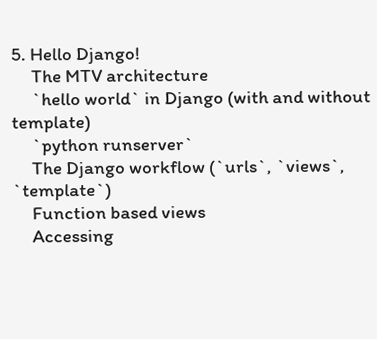5. Hello Django!
     The MTV architecture
     `hello world` in Django (with and without template)
     `python runserver`
     The Django workflow (`urls`, `views`, `template`)
     Function based views
     Accessing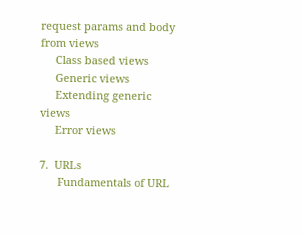request params and body from views
     Class based views
     Generic views
     Extending generic views
     Error views

7.  URLs
      Fundamentals of URL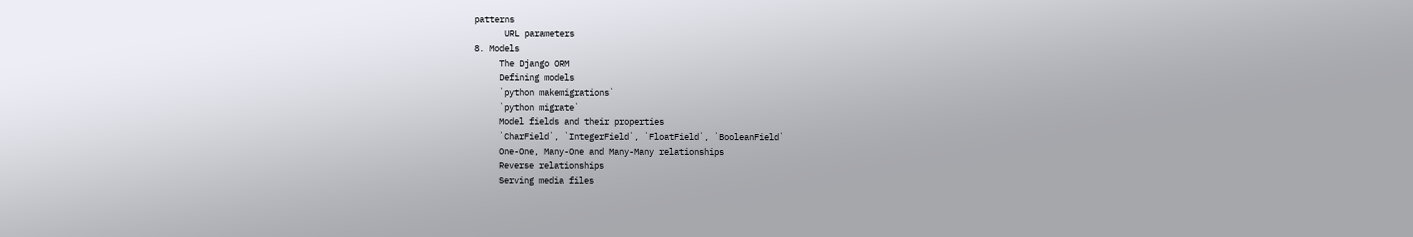patterns
      URL parameters
8. Models
     The Django ORM
     Defining models
     `python makemigrations`
     `python migrate`
     Model fields and their properties
     `CharField`, `IntegerField`, `FloatField`, `BooleanField`
     One-One, Many-One and Many-Many relationships
     Reverse relationships
     Serving media files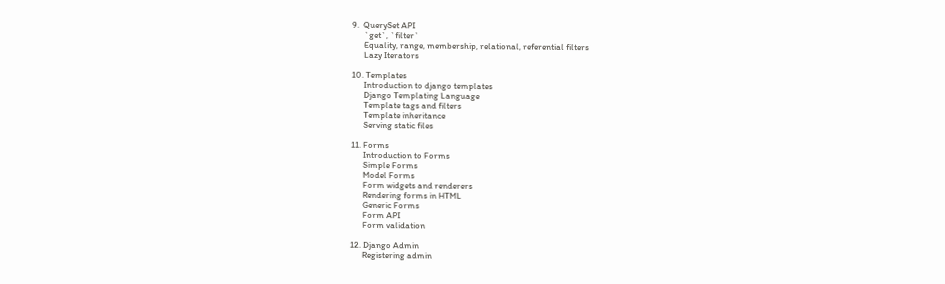9.  QuerySet API
      `get`, `filter`
      Equality, range, membership, relational, referential filters
      Lazy Iterators

10. Templates
      Introduction to django templates
      Django Templating Language
      Template tags and filters
      Template inheritance
      Serving static files

11. Forms
      Introduction to Forms
      Simple Forms
      Model Forms
      Form widgets and renderers
      Rendering forms in HTML
      Generic Forms
      Form API
      Form validation

12. Django Admin
      Registering admin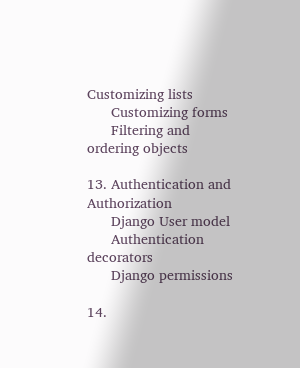Customizing lists
      Customizing forms
      Filtering and ordering objects

13. Authentication and Authorization
      Django User model
      Authentication decorators
      Django permissions

14.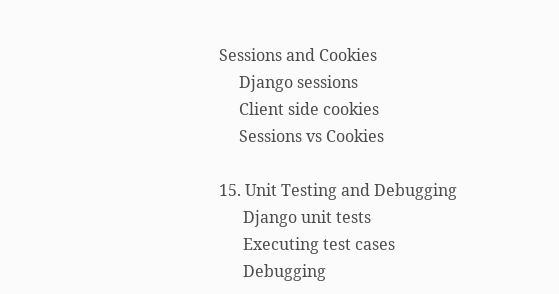Sessions and Cookies
     Django sessions
     Client side cookies
     Sessions vs Cookies

15. Unit Testing and Debugging
      Django unit tests
      Executing test cases
      Debugging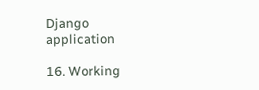Django application

16. Working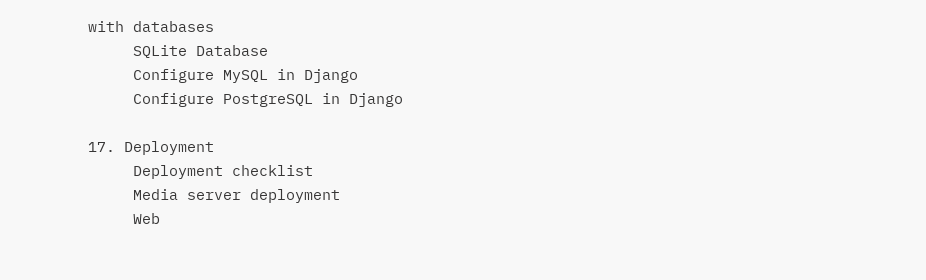with databases
     SQLite Database
     Configure MySQL in Django
     Configure PostgreSQL in Django

17. Deployment
     Deployment checklist
     Media server deployment
     Web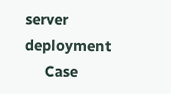server deployment
     Case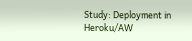Study: Deployment in Heroku/AW